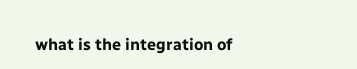what is the integration of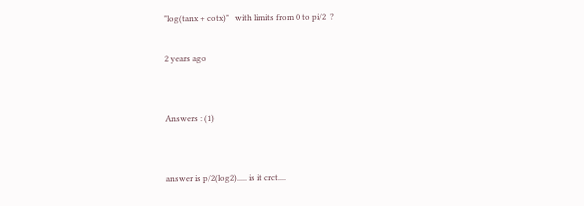"log(tanx + cotx)"   with limits from 0 to pi/2  ?

2 years ago


Answers : (1)


answer is p/2(log2)..... is it crct....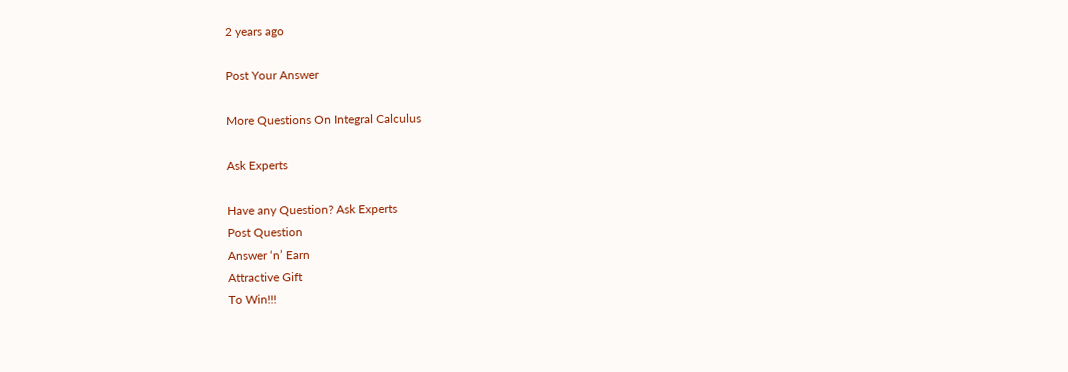2 years ago

Post Your Answer

More Questions On Integral Calculus

Ask Experts

Have any Question? Ask Experts
Post Question
Answer ‘n’ Earn
Attractive Gift
To Win!!!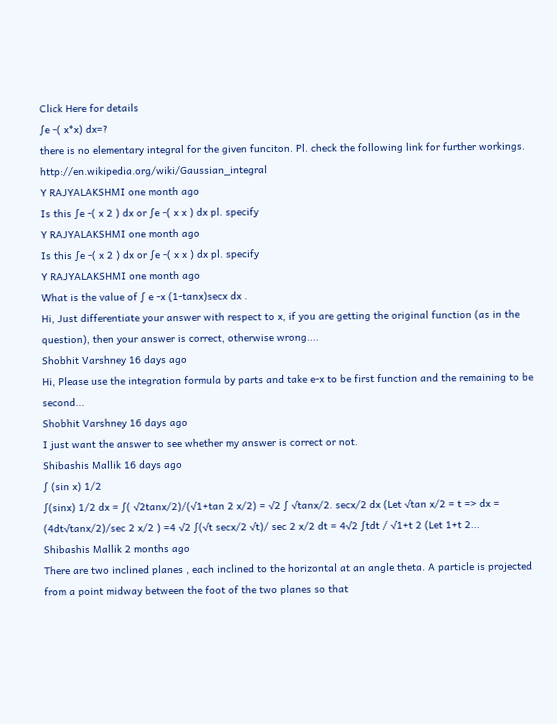Click Here for details
∫e -( x*x) dx=?
there is no elementary integral for the given funciton. Pl. check the following link for further workings. http://en.wikipedia.org/wiki/Gaussian_integral
Y RAJYALAKSHMI one month ago
Is this ∫e -( x 2 ) dx or ∫e -( x x ) dx pl. specify
Y RAJYALAKSHMI one month ago
Is this ∫e -( x 2 ) dx or ∫e -( x x ) dx pl. specify
Y RAJYALAKSHMI one month ago
What is the value of ∫ e -x (1-tanx)secx dx .
Hi, Just differentiate your answer with respect to x, if you are getting the original function (as in the question), then your answer is correct, otherwise wrong....
Shobhit Varshney 16 days ago
Hi, Please use the integration formula by parts and take e-x to be first function and the remaining to be second...
Shobhit Varshney 16 days ago
I just want the answer to see whether my answer is correct or not.
Shibashis Mallik 16 days ago
∫ (sin x) 1/2
∫(sinx) 1/2 dx = ∫( √2tanx/2)/(√1+tan 2 x/2) = √2 ∫ √tanx/2. secx/2 dx (Let √tan x/2 = t => dx = (4dt√tanx/2)/sec 2 x/2 ) =4 √2 ∫(√t secx/2 √t)/ sec 2 x/2 dt = 4√2 ∫tdt / √1+t 2 (Let 1+t 2...
Shibashis Mallik 2 months ago
There are two inclined planes , each inclined to the horizontal at an angle theta. A particle is projected from a point midway between the foot of the two planes so that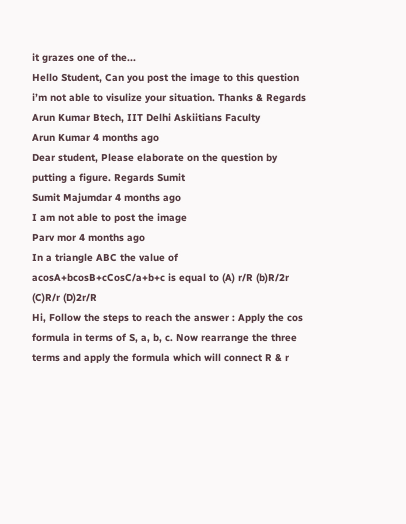it grazes one of the...
Hello Student, Can you post the image to this question i’m not able to visulize your situation. Thanks & Regards Arun Kumar Btech, IIT Delhi Askiitians Faculty
Arun Kumar 4 months ago
Dear student, Please elaborate on the question by putting a figure. Regards Sumit
Sumit Majumdar 4 months ago
I am not able to post the image
Parv mor 4 months ago
In a triangle ABC the value of acosA+bcosB+cCosC/a+b+c is equal to (A) r/R (b)R/2r (C)R/r (D)2r/R
Hi, Follow the steps to reach the answer : Apply the cos formula in terms of S, a, b, c. Now rearrange the three terms and apply the formula which will connect R & r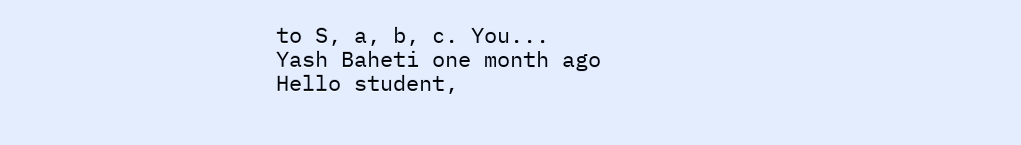to S, a, b, c. You...
Yash Baheti one month ago
Hello student,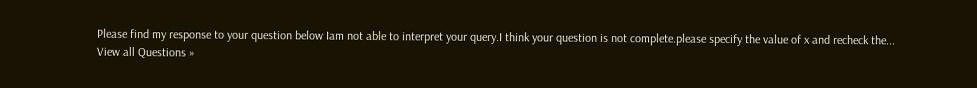Please find my response to your question below Iam not able to interpret your query.I think your question is not complete.please specify the value of x and recheck the...
View all Questions »